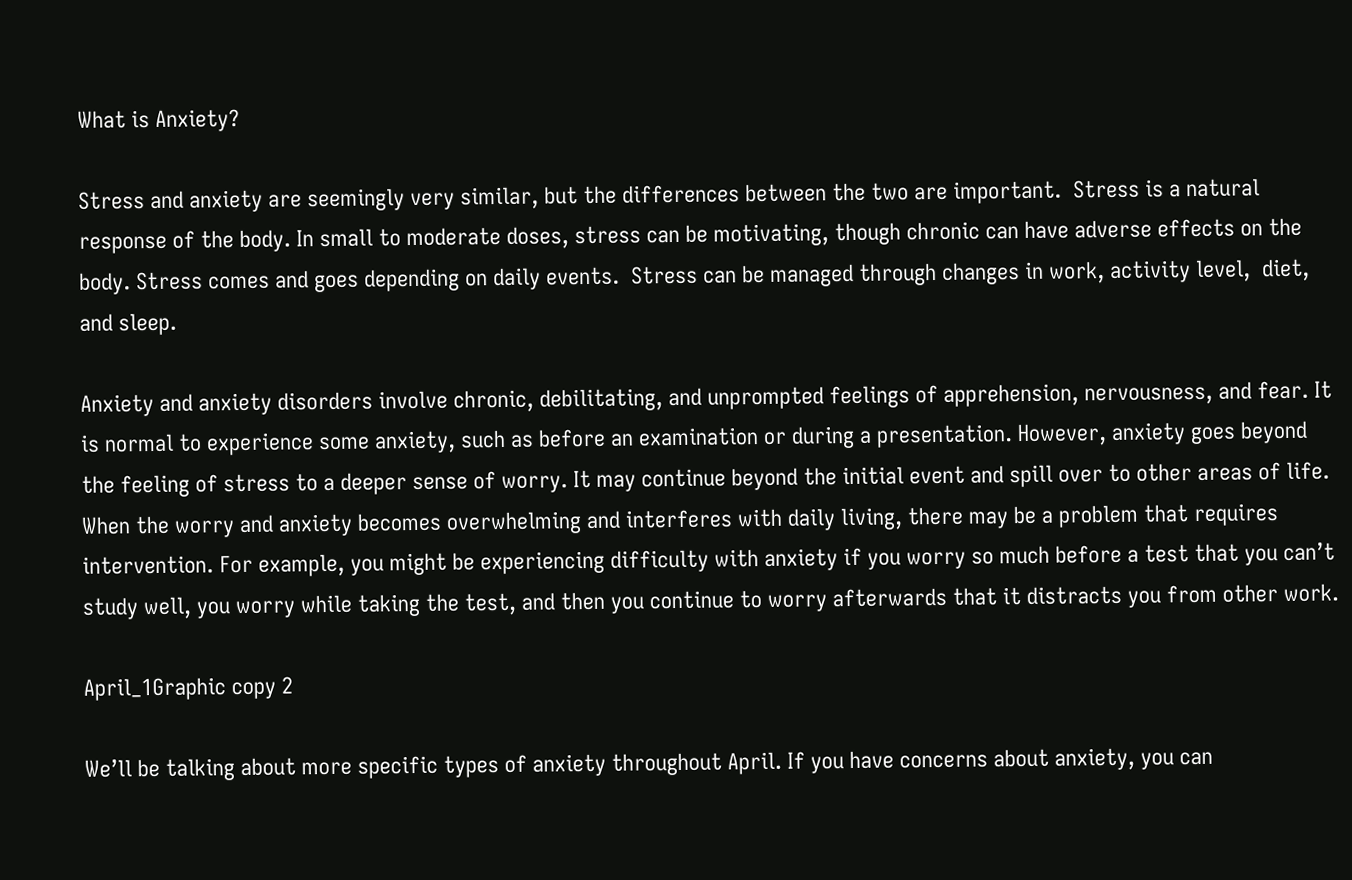What is Anxiety?

Stress and anxiety are seemingly very similar, but the differences between the two are important.  Stress is a natural response of the body. In small to moderate doses, stress can be motivating, though chronic can have adverse effects on the body. Stress comes and goes depending on daily events.  Stress can be managed through changes in work, activity level,  diet, and sleep.

Anxiety and anxiety disorders involve chronic, debilitating, and unprompted feelings of apprehension, nervousness, and fear. It is normal to experience some anxiety, such as before an examination or during a presentation. However, anxiety goes beyond the feeling of stress to a deeper sense of worry. It may continue beyond the initial event and spill over to other areas of life. When the worry and anxiety becomes overwhelming and interferes with daily living, there may be a problem that requires intervention. For example, you might be experiencing difficulty with anxiety if you worry so much before a test that you can’t study well, you worry while taking the test, and then you continue to worry afterwards that it distracts you from other work.

April_1Graphic copy 2

We’ll be talking about more specific types of anxiety throughout April. If you have concerns about anxiety, you can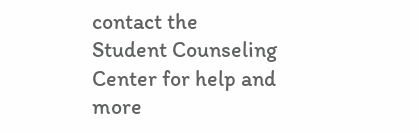contact the Student Counseling Center for help and more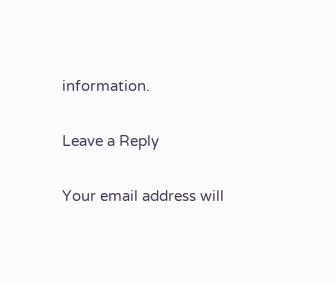information.

Leave a Reply

Your email address will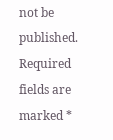not be published. Required fields are marked *